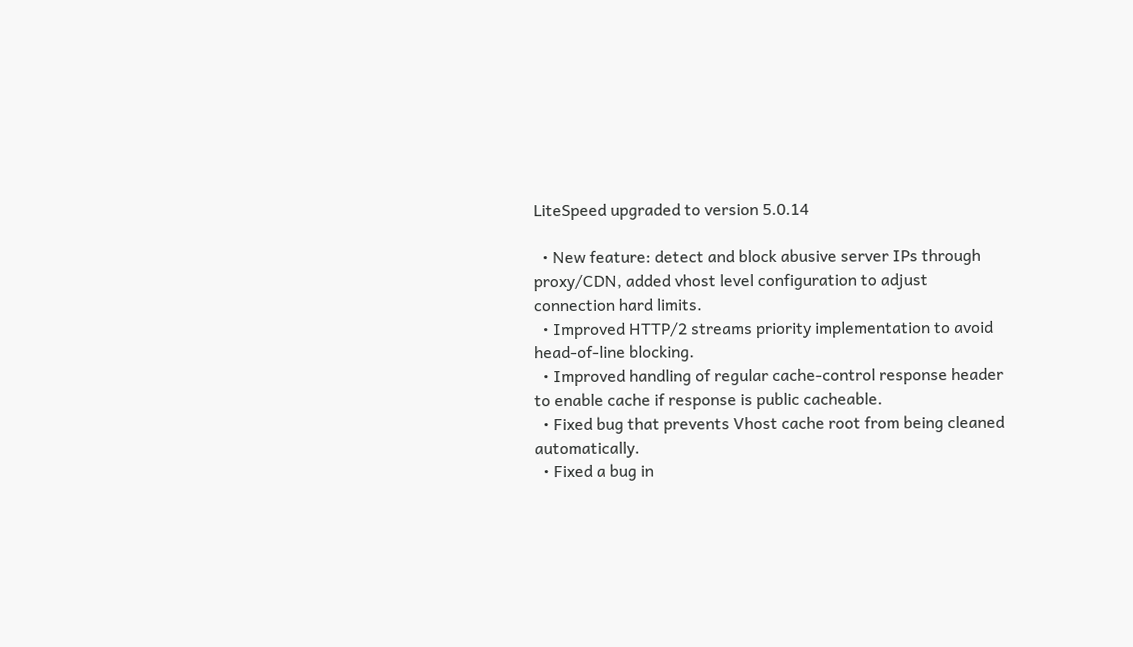LiteSpeed upgraded to version 5.0.14

  • New feature: detect and block abusive server IPs through proxy/CDN, added vhost level configuration to adjust connection hard limits.
  • Improved HTTP/2 streams priority implementation to avoid head-of-line blocking.
  • Improved handling of regular cache-control response header to enable cache if response is public cacheable.
  • Fixed bug that prevents Vhost cache root from being cleaned automatically.
  • Fixed a bug in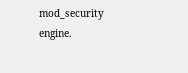mod_security engine.